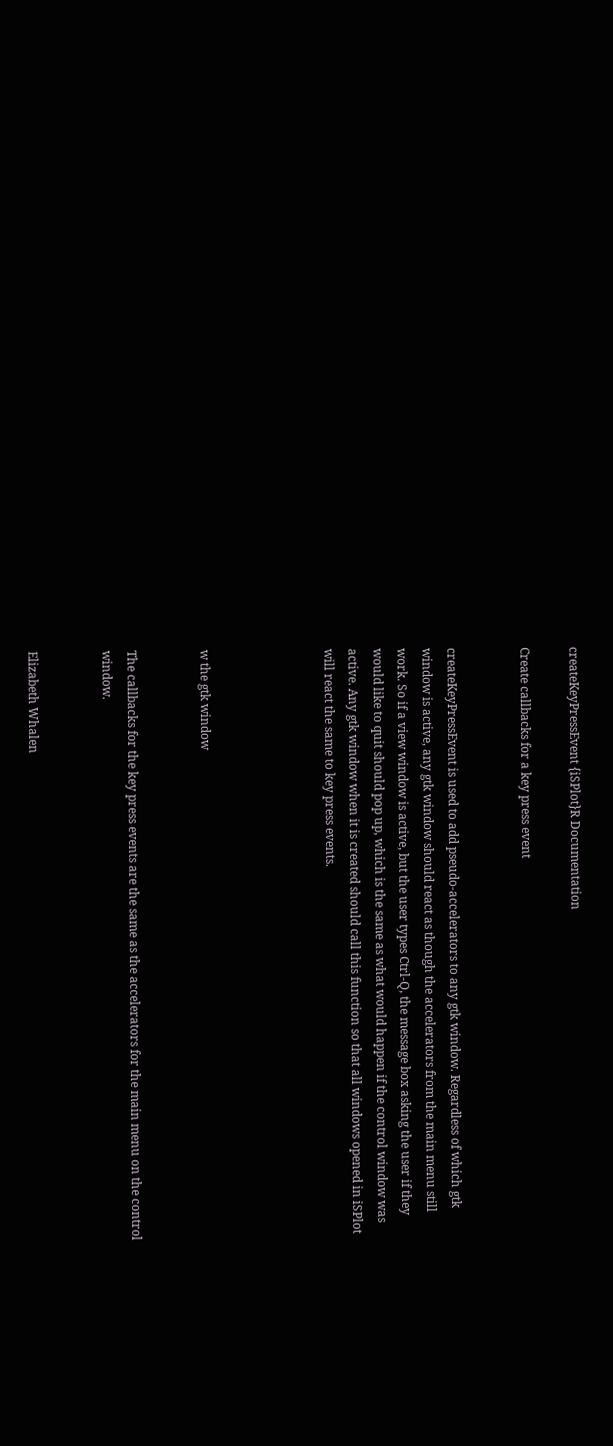createKeyPressEvent {iSPlot}R Documentation

Create callbacks for a key press event


createKeyPressEvent is used to add pseudo-accelerators to any gtk window. Regardless of which gtk window is active, any gtk window should react as though the accelerators from the main menu still work. So if a view window is active, but the user types Ctrl-Q, the message box asking the user if they would like to quit should pop up, which is the same as what would happen if the control window was active. Any gtk window when it is created should call this function so that all windows opened in iSPlot will react the same to key press events.




w the gtk window


The callbacks for the key press events are the same as the accelerators for the main menu on the control window.


Elizabeth Whalen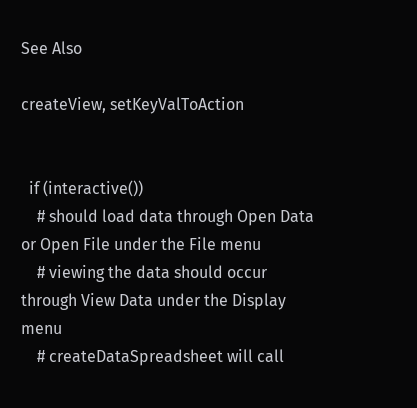See Also

createView, setKeyValToAction


  if (interactive())
    # should load data through Open Data or Open File under the File menu
    # viewing the data should occur through View Data under the Display menu
    # createDataSpreadsheet will call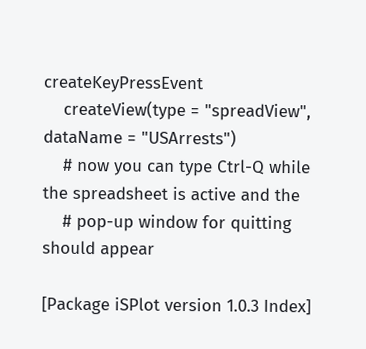createKeyPressEvent
    createView(type = "spreadView", dataName = "USArrests")
    # now you can type Ctrl-Q while the spreadsheet is active and the
    # pop-up window for quitting should appear

[Package iSPlot version 1.0.3 Index]